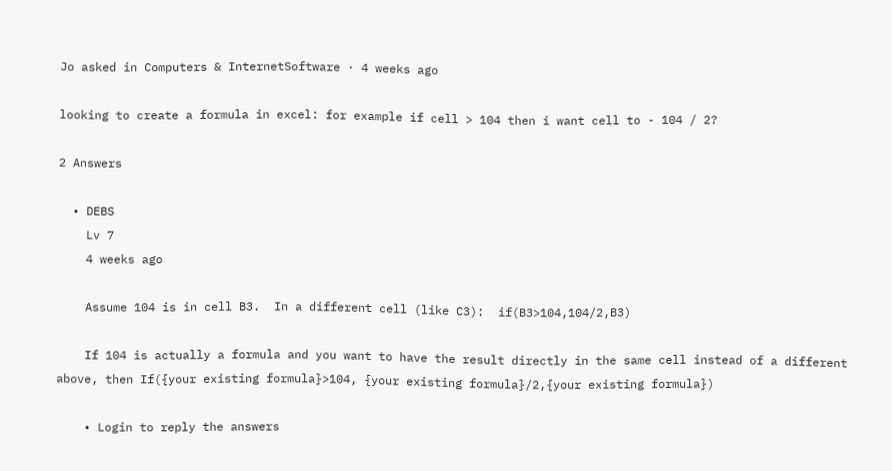Jo asked in Computers & InternetSoftware · 4 weeks ago

looking to create a formula in excel: for example if cell > 104 then i want cell to - 104 / 2?

2 Answers

  • DEBS
    Lv 7
    4 weeks ago

    Assume 104 is in cell B3.  In a different cell (like C3):  if(B3>104,104/2,B3)

    If 104 is actually a formula and you want to have the result directly in the same cell instead of a different above, then If({your existing formula}>104, {your existing formula}/2,{your existing formula})

    • Login to reply the answers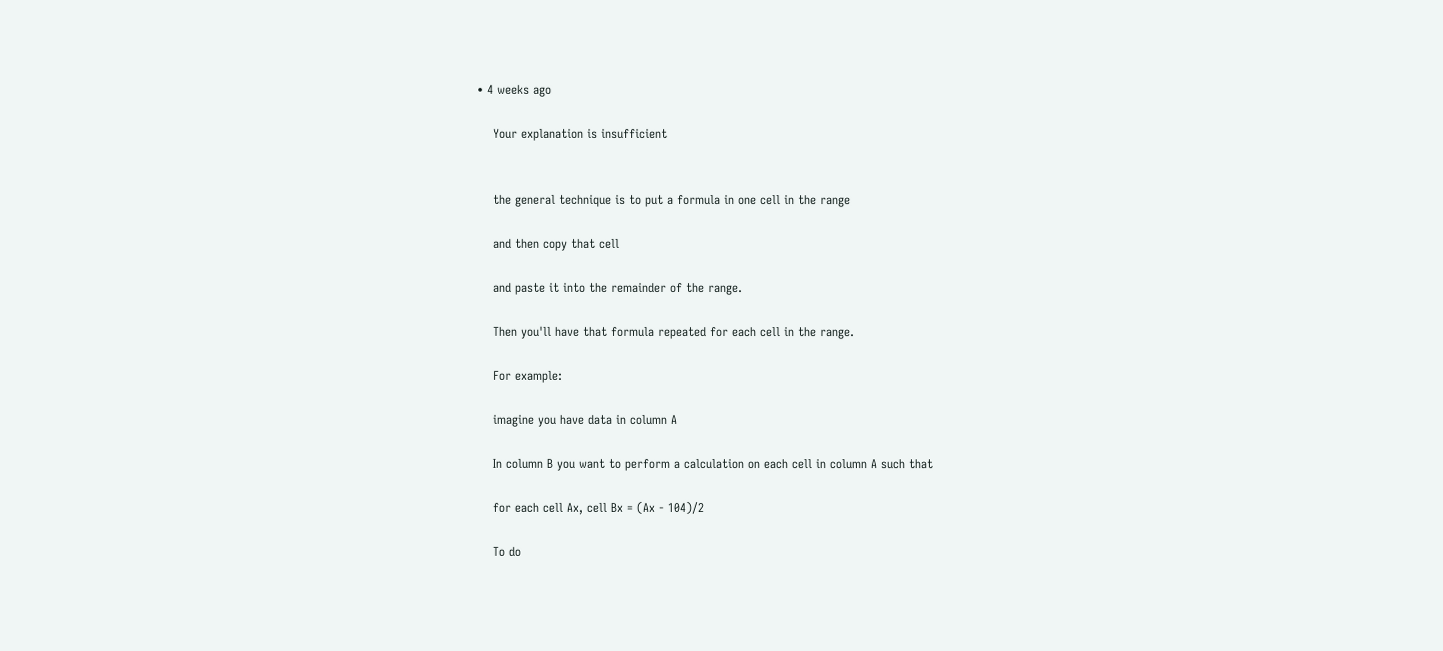• 4 weeks ago

    Your explanation is insufficient


    the general technique is to put a formula in one cell in the range

    and then copy that cell

    and paste it into the remainder of the range.

    Then you'll have that formula repeated for each cell in the range.

    For example:

    imagine you have data in column A

    In column B you want to perform a calculation on each cell in column A such that

    for each cell Ax, cell Bx = (Ax - 104)/2

    To do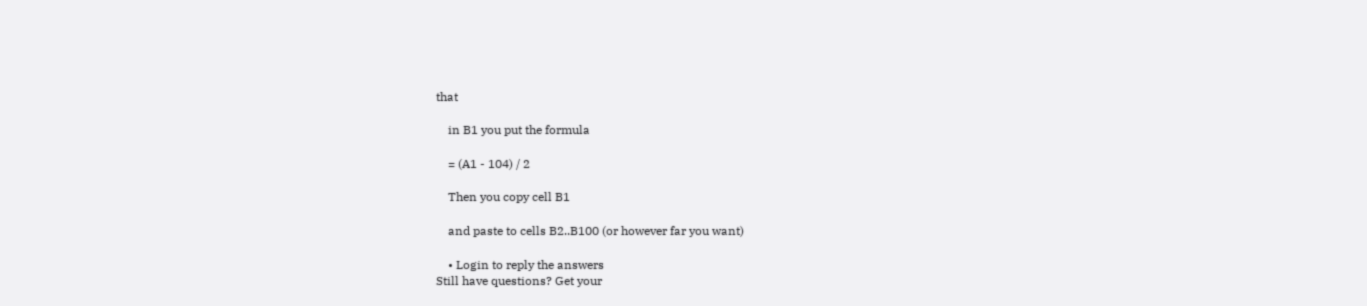that

    in B1 you put the formula

    = (A1 - 104) / 2

    Then you copy cell B1

    and paste to cells B2..B100 (or however far you want)

    • Login to reply the answers
Still have questions? Get your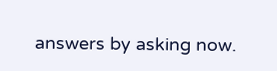answers by asking now.